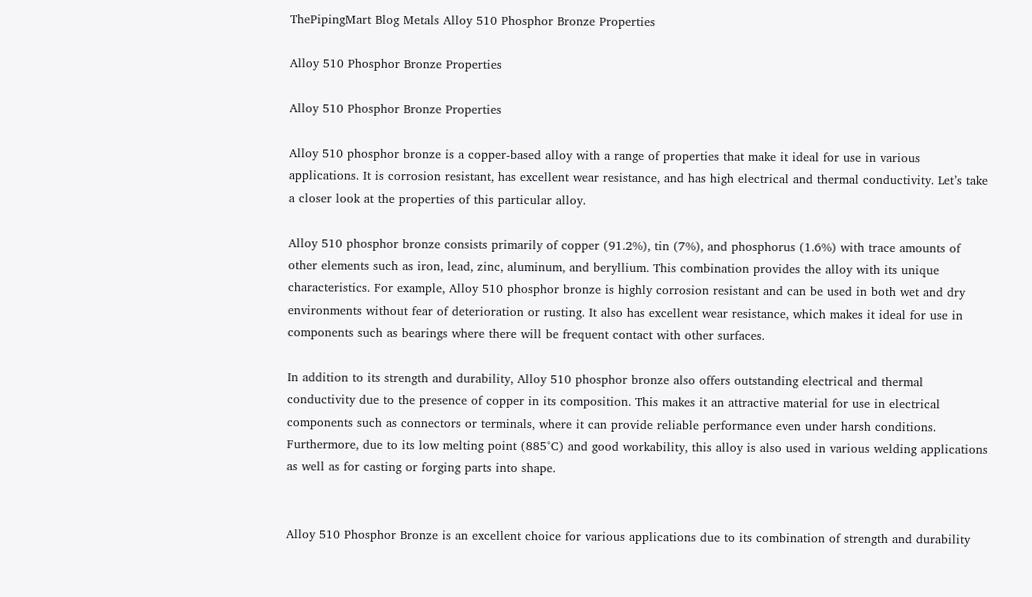ThePipingMart Blog Metals Alloy 510 Phosphor Bronze Properties

Alloy 510 Phosphor Bronze Properties

Alloy 510 Phosphor Bronze Properties

Alloy 510 phosphor bronze is a copper-based alloy with a range of properties that make it ideal for use in various applications. It is corrosion resistant, has excellent wear resistance, and has high electrical and thermal conductivity. Let’s take a closer look at the properties of this particular alloy.

Alloy 510 phosphor bronze consists primarily of copper (91.2%), tin (7%), and phosphorus (1.6%) with trace amounts of other elements such as iron, lead, zinc, aluminum, and beryllium. This combination provides the alloy with its unique characteristics. For example, Alloy 510 phosphor bronze is highly corrosion resistant and can be used in both wet and dry environments without fear of deterioration or rusting. It also has excellent wear resistance, which makes it ideal for use in components such as bearings where there will be frequent contact with other surfaces.

In addition to its strength and durability, Alloy 510 phosphor bronze also offers outstanding electrical and thermal conductivity due to the presence of copper in its composition. This makes it an attractive material for use in electrical components such as connectors or terminals, where it can provide reliable performance even under harsh conditions. Furthermore, due to its low melting point (885°C) and good workability, this alloy is also used in various welding applications as well as for casting or forging parts into shape.


Alloy 510 Phosphor Bronze is an excellent choice for various applications due to its combination of strength and durability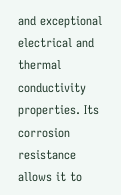and exceptional electrical and thermal conductivity properties. Its corrosion resistance allows it to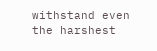withstand even the harshest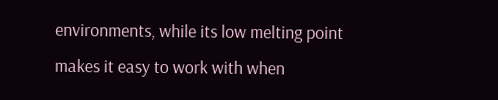environments, while its low melting point makes it easy to work with when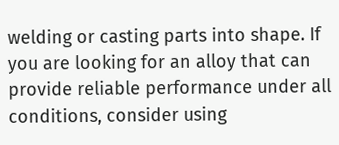welding or casting parts into shape. If you are looking for an alloy that can provide reliable performance under all conditions, consider using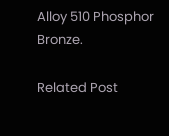Alloy 510 Phosphor Bronze.

Related Post